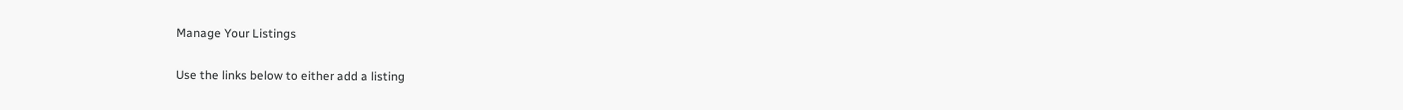Manage Your Listings

Use the links below to either add a listing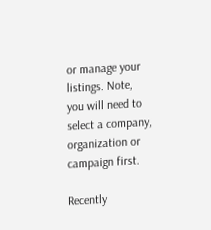or manage your listings. Note, you will need to select a company, organization or campaign first.

Recently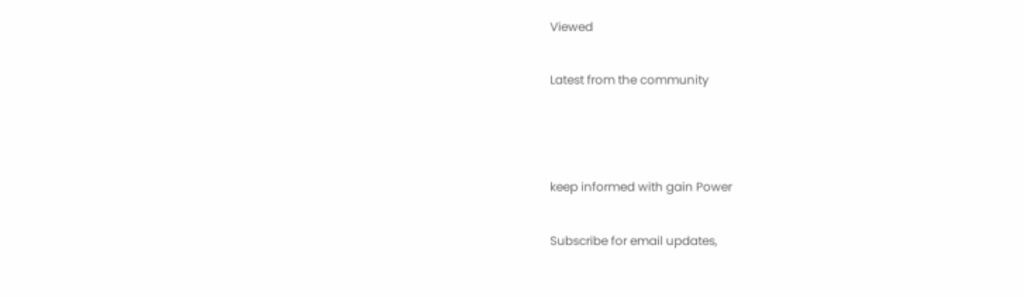Viewed

Latest from the community



keep informed with gain Power

Subscribe for email updates,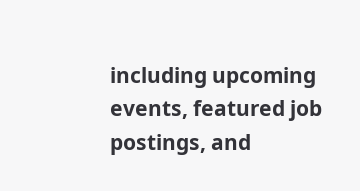including upcoming events, featured job postings, and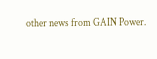other news from GAIN Power.